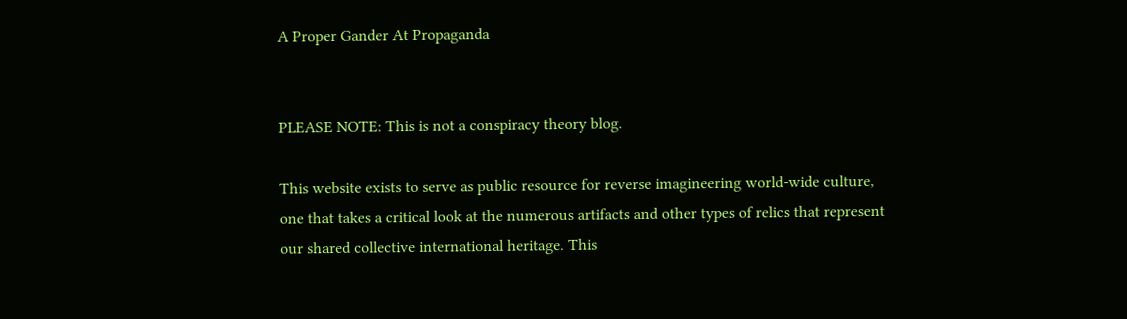A Proper Gander At Propaganda


PLEASE NOTE: This is not a conspiracy theory blog.

This website exists to serve as public resource for reverse imagineering world-wide culture, one that takes a critical look at the numerous artifacts and other types of relics that represent our shared collective international heritage. This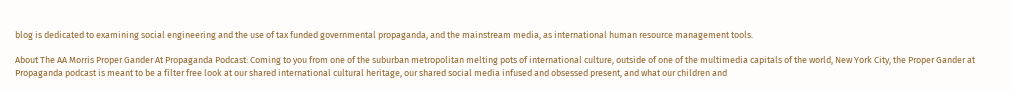blog is dedicated to examining social engineering and the use of tax funded governmental propaganda, and the mainstream media, as international human resource management tools.

About The AA Morris Proper Gander At Propaganda Podcast: Coming to you from one of the suburban metropolitan melting pots of international culture, outside of one of the multimedia capitals of the world, New York City, the Proper Gander at Propaganda podcast is meant to be a filter free look at our shared international cultural heritage, our shared social media infused and obsessed present, and what our children and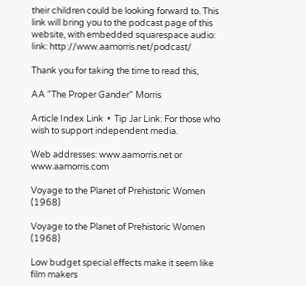their children could be looking forward to. This link will bring you to the podcast page of this website, with embedded squarespace audio: link: http://www.aamorris.net/podcast/

Thank you for taking the time to read this,

AA "The Proper Gander" Morris

Article Index Link  •  Tip Jar Link: For those who wish to support independent media.

Web addresses: www.aamorris.net or www.aamorris.com

Voyage to the Planet of Prehistoric Women (1968)

Voyage to the Planet of Prehistoric Women (1968)

Low budget special effects make it seem like film makers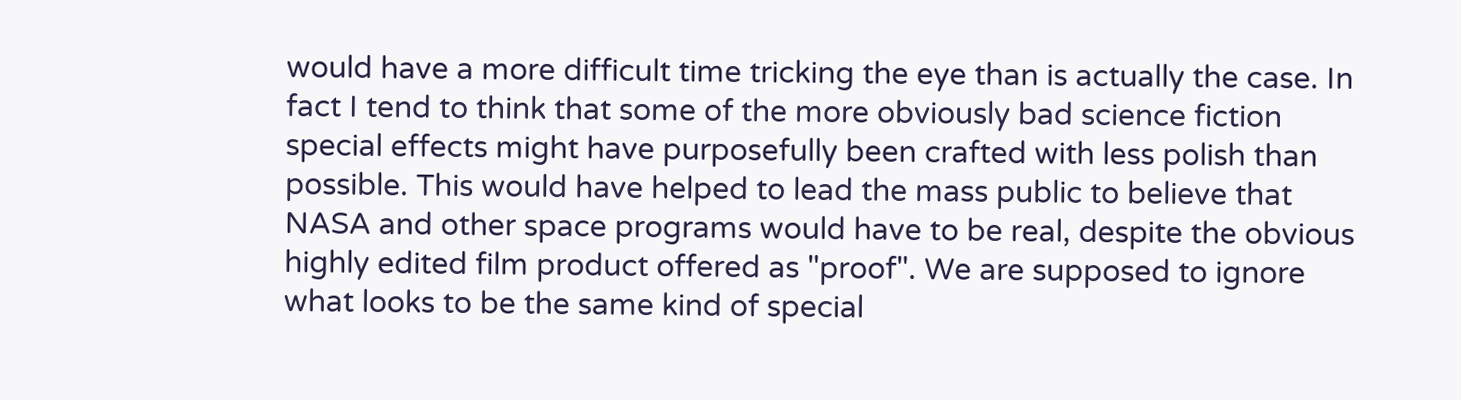would have a more difficult time tricking the eye than is actually the case. In fact I tend to think that some of the more obviously bad science fiction special effects might have purposefully been crafted with less polish than possible. This would have helped to lead the mass public to believe that NASA and other space programs would have to be real, despite the obvious highly edited film product offered as "proof". We are supposed to ignore what looks to be the same kind of special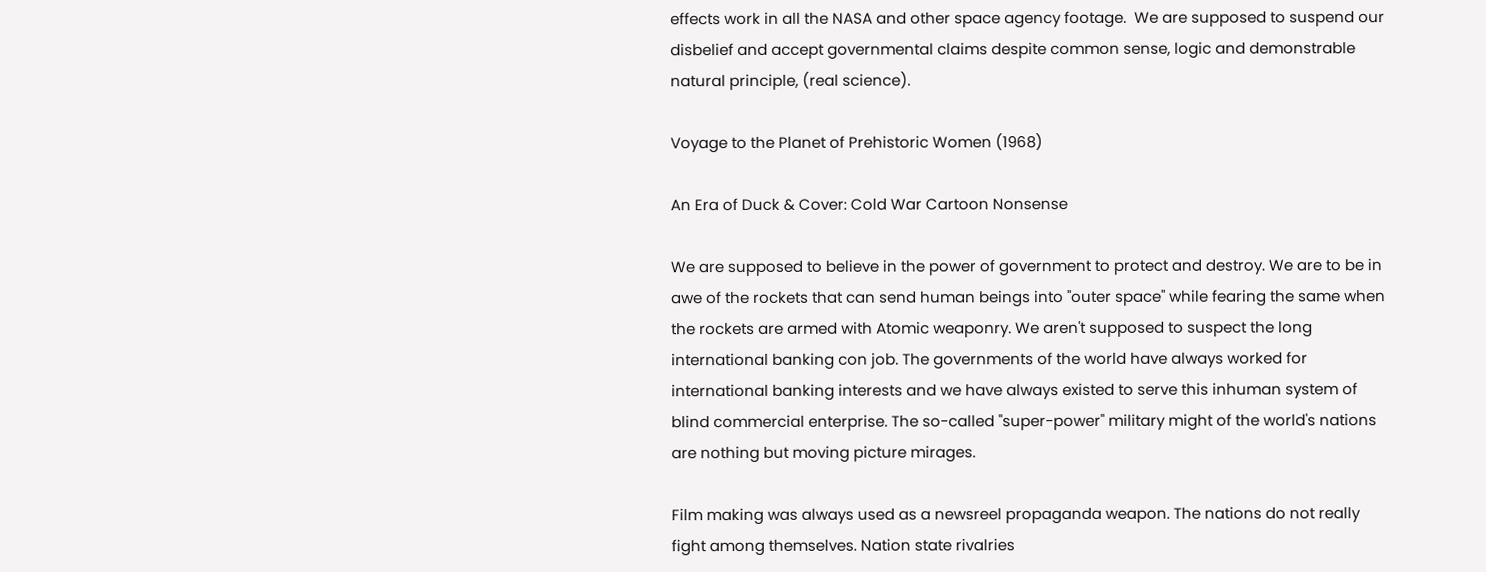effects work in all the NASA and other space agency footage.  We are supposed to suspend our disbelief and accept governmental claims despite common sense, logic and demonstrable natural principle, (real science).

Voyage to the Planet of Prehistoric Women (1968)

An Era of Duck & Cover: Cold War Cartoon Nonsense

We are supposed to believe in the power of government to protect and destroy. We are to be in awe of the rockets that can send human beings into "outer space" while fearing the same when the rockets are armed with Atomic weaponry. We aren't supposed to suspect the long international banking con job. The governments of the world have always worked for international banking interests and we have always existed to serve this inhuman system of blind commercial enterprise. The so-called "super-power" military might of the world's nations are nothing but moving picture mirages.

Film making was always used as a newsreel propaganda weapon. The nations do not really fight among themselves. Nation state rivalries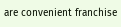are convenient franchise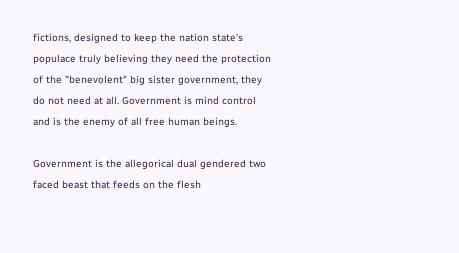fictions, designed to keep the nation state's populace truly believing they need the protection of the "benevolent" big sister government, they do not need at all. Government is mind control and is the enemy of all free human beings.

Government is the allegorical dual gendered two faced beast that feeds on the flesh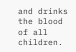and drinks the blood of all children.